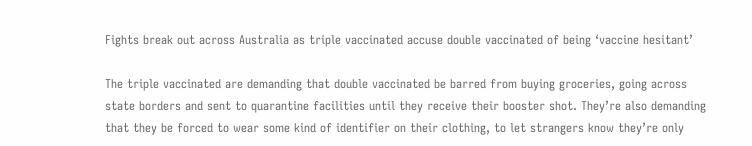Fights break out across Australia as triple vaccinated accuse double vaccinated of being ‘vaccine hesitant’

The triple vaccinated are demanding that double vaccinated be barred from buying groceries, going across state borders and sent to quarantine facilities until they receive their booster shot. They’re also demanding that they be forced to wear some kind of identifier on their clothing, to let strangers know they’re only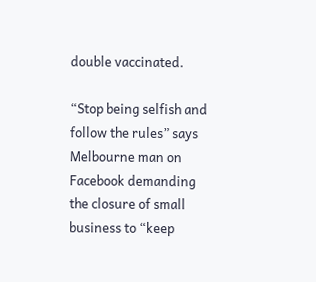double vaccinated.

“Stop being selfish and follow the rules” says Melbourne man on Facebook demanding the closure of small business to “keep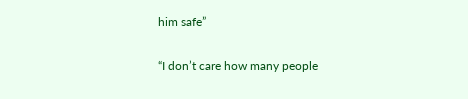him safe”

“I don’t care how many people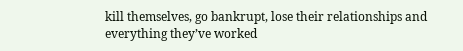kill themselves, go bankrupt, lose their relationships and everything they’ve worked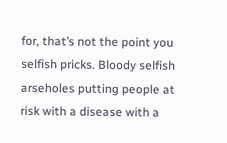for, that’s not the point you selfish pricks. Bloody selfish arseholes putting people at risk with a disease with a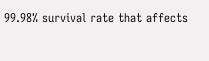99.98% survival rate that affects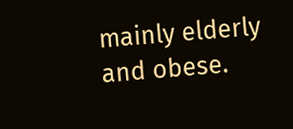mainly elderly and obese.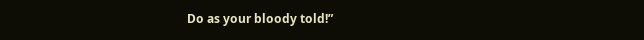Do as your bloody told!”